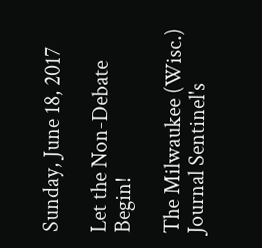Sunday, June 18, 2017

Let the Non-Debate Begin!

The Milwaukee (Wisc.)  Journal Sentinel's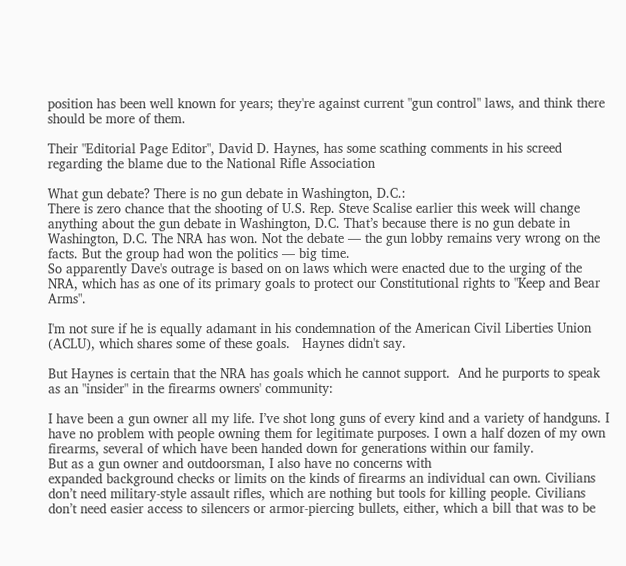position has been well known for years; they're against current "gun control" laws, and think there should be more of them.

Their "Editorial Page Editor", David D. Haynes, has some scathing comments in his screed regarding the blame due to the National Rifle Association

What gun debate? There is no gun debate in Washington, D.C.:
There is zero chance that the shooting of U.S. Rep. Steve Scalise earlier this week will change anything about the gun debate in Washington, D.C. That’s because there is no gun debate in Washington, D.C. The NRA has won. Not the debate — the gun lobby remains very wrong on the facts. But the group had won the politics — big time.
So apparently Dave's outrage is based on on laws which were enacted due to the urging of the NRA, which has as one of its primary goals to protect our Constitutional rights to "Keep and Bear Arms".

I'm not sure if he is equally adamant in his condemnation of the American Civil Liberties Union (ACLU), which shares some of these goals.   Haynes didn't say.

But Haynes is certain that the NRA has goals which he cannot support.  And he purports to speak as an "insider" in the firearms owners' community:

I have been a gun owner all my life. I’ve shot long guns of every kind and a variety of handguns. I have no problem with people owning them for legitimate purposes. I own a half dozen of my own firearms, several of which have been handed down for generations within our family.
But as a gun owner and outdoorsman, I also have no concerns with
expanded background checks or limits on the kinds of firearms an individual can own. Civilians don’t need military-style assault rifles, which are nothing but tools for killing people. Civilians don’t need easier access to silencers or armor-piercing bullets, either, which a bill that was to be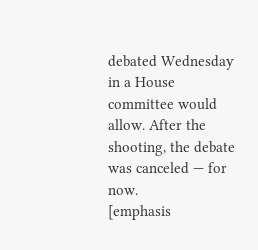debated Wednesday in a House committee would allow. After the shooting, the debate was canceled — for now.
[emphasis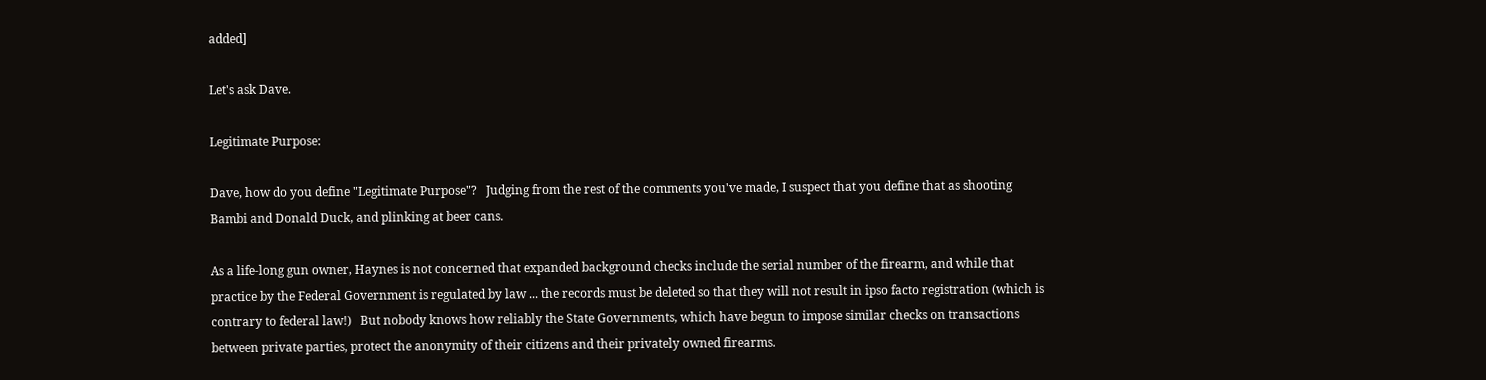added]

Let's ask Dave.

Legitimate Purpose:

Dave, how do you define "Legitimate Purpose"?   Judging from the rest of the comments you've made, I suspect that you define that as shooting Bambi and Donald Duck, and plinking at beer cans.

As a life-long gun owner, Haynes is not concerned that expanded background checks include the serial number of the firearm, and while that practice by the Federal Government is regulated by law ... the records must be deleted so that they will not result in ipso facto registration (which is contrary to federal law!)   But nobody knows how reliably the State Governments, which have begun to impose similar checks on transactions between private parties, protect the anonymity of their citizens and their privately owned firearms.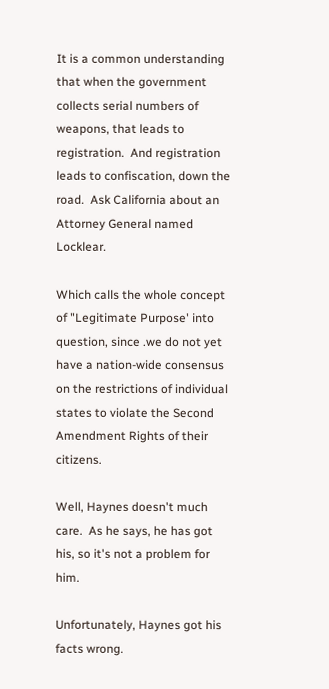It is a common understanding that when the government collects serial numbers of weapons, that leads to registration.  And registration leads to confiscation, down the road.  Ask California about an Attorney General named Locklear.

Which calls the whole concept of "Legitimate Purpose' into question, since .we do not yet have a nation-wide consensus on the restrictions of individual states to violate the Second Amendment Rights of their citizens.

Well, Haynes doesn't much care.  As he says, he has got his, so it's not a problem for him.

Unfortunately, Haynes got his facts wrong.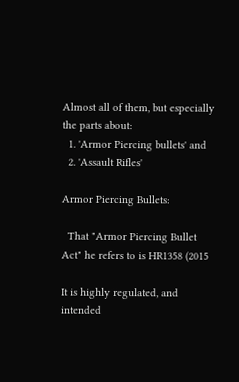Almost all of them, but especially the parts about:
  1. 'Armor Piercing bullets' and
  2. 'Assault Rifles'

Armor Piercing Bullets:

  That "Armor Piercing Bullet Act" he refers to is HR1358 (2015

It is highly regulated, and intended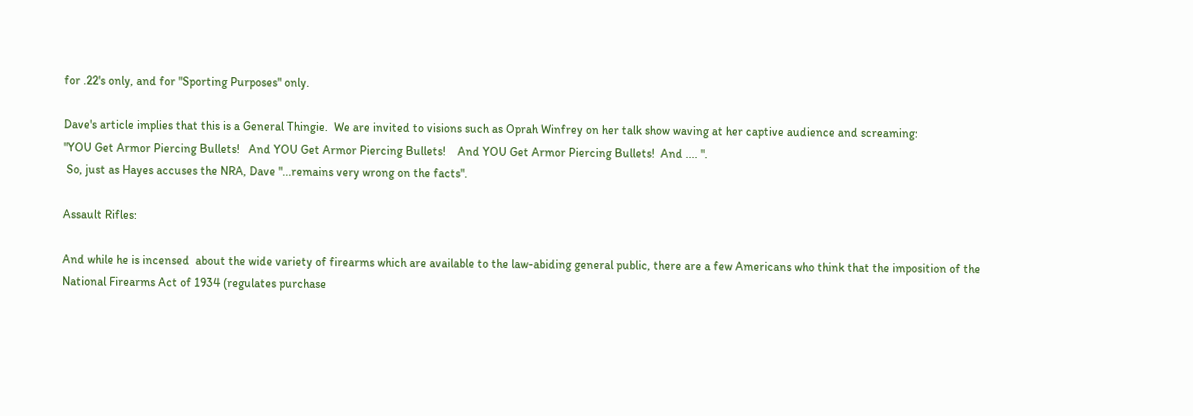for .22's only, and for "Sporting Purposes" only.

Dave's article implies that this is a General Thingie.  We are invited to visions such as Oprah Winfrey on her talk show waving at her captive audience and screaming:
"YOU Get Armor Piercing Bullets!   And YOU Get Armor Piercing Bullets!    And YOU Get Armor Piercing Bullets!  And .... ".
 So, just as Hayes accuses the NRA, Dave "...remains very wrong on the facts".

Assault Rifles:

And while he is incensed  about the wide variety of firearms which are available to the law-abiding general public, there are a few Americans who think that the imposition of the National Firearms Act of 1934 (regulates purchase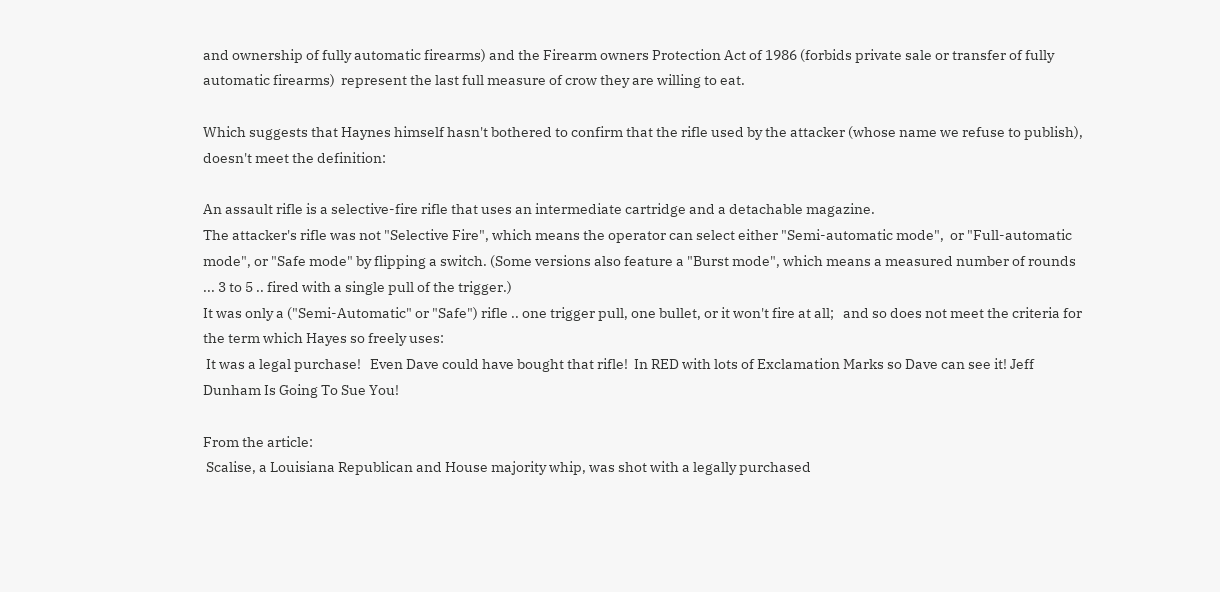and ownership of fully automatic firearms) and the Firearm owners Protection Act of 1986 (forbids private sale or transfer of fully automatic firearms)  represent the last full measure of crow they are willing to eat.

Which suggests that Haynes himself hasn't bothered to confirm that the rifle used by the attacker (whose name we refuse to publish), doesn't meet the definition:

An assault rifle is a selective-fire rifle that uses an intermediate cartridge and a detachable magazine.
The attacker's rifle was not "Selective Fire", which means the operator can select either "Semi-automatic mode",  or "Full-automatic mode", or "Safe mode" by flipping a switch. (Some versions also feature a "Burst mode", which means a measured number of rounds ... 3 to 5 .. fired with a single pull of the trigger.)
It was only a ("Semi-Automatic" or "Safe") rifle .. one trigger pull, one bullet, or it won't fire at all;   and so does not meet the criteria for the term which Hayes so freely uses:
 It was a legal purchase!   Even Dave could have bought that rifle!  In RED with lots of Exclamation Marks so Dave can see it! Jeff Dunham Is Going To Sue You!

From the article:
 Scalise, a Louisiana Republican and House majority whip, was shot with a legally purchased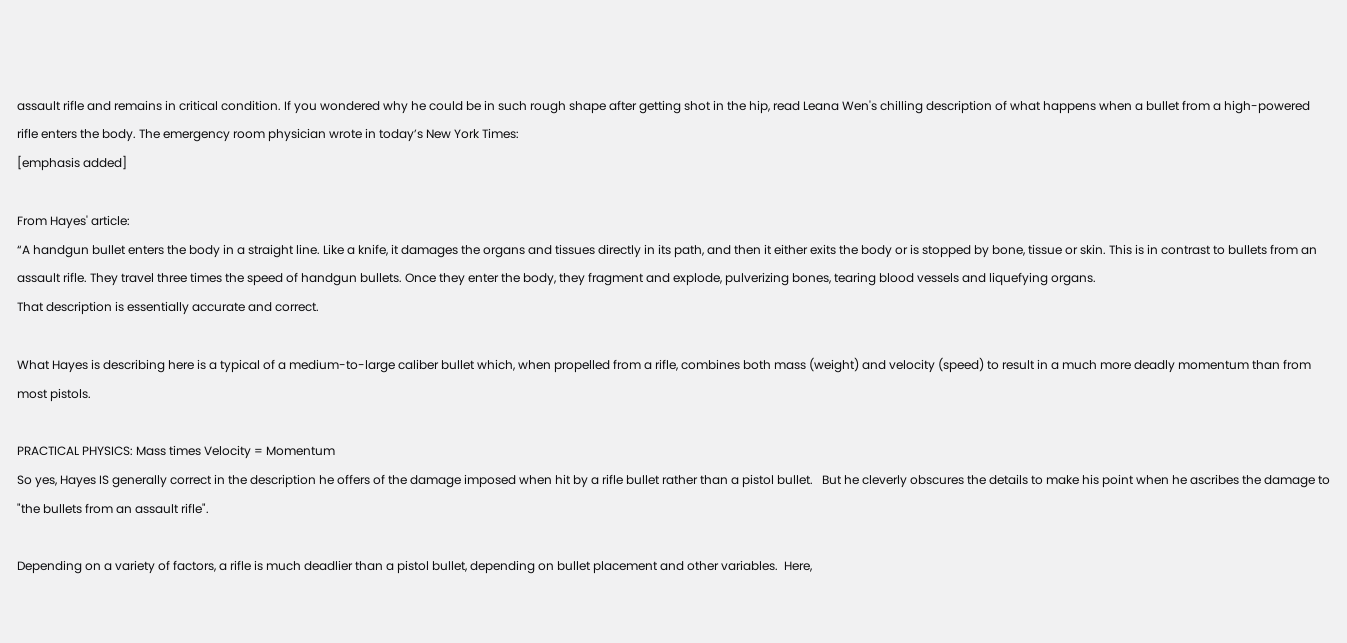assault rifle and remains in critical condition. If you wondered why he could be in such rough shape after getting shot in the hip, read Leana Wen's chilling description of what happens when a bullet from a high-powered rifle enters the body. The emergency room physician wrote in today’s New York Times:
[emphasis added]

From Hayes' article:
“A handgun bullet enters the body in a straight line. Like a knife, it damages the organs and tissues directly in its path, and then it either exits the body or is stopped by bone, tissue or skin. This is in contrast to bullets from an assault rifle. They travel three times the speed of handgun bullets. Once they enter the body, they fragment and explode, pulverizing bones, tearing blood vessels and liquefying organs.
That description is essentially accurate and correct.

What Hayes is describing here is a typical of a medium-to-large caliber bullet which, when propelled from a rifle, combines both mass (weight) and velocity (speed) to result in a much more deadly momentum than from most pistols.

PRACTICAL PHYSICS: Mass times Velocity = Momentum
So yes, Hayes IS generally correct in the description he offers of the damage imposed when hit by a rifle bullet rather than a pistol bullet.   But he cleverly obscures the details to make his point when he ascribes the damage to "the bullets from an assault rifle".

Depending on a variety of factors, a rifle is much deadlier than a pistol bullet, depending on bullet placement and other variables.  Here,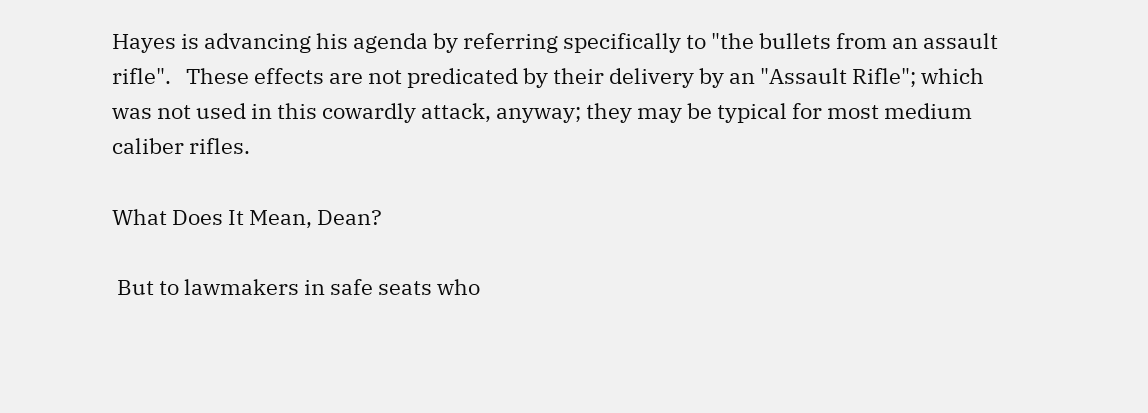Hayes is advancing his agenda by referring specifically to "the bullets from an assault rifle".   These effects are not predicated by their delivery by an "Assault Rifle"; which was not used in this cowardly attack, anyway; they may be typical for most medium caliber rifles.

What Does It Mean, Dean?

 But to lawmakers in safe seats who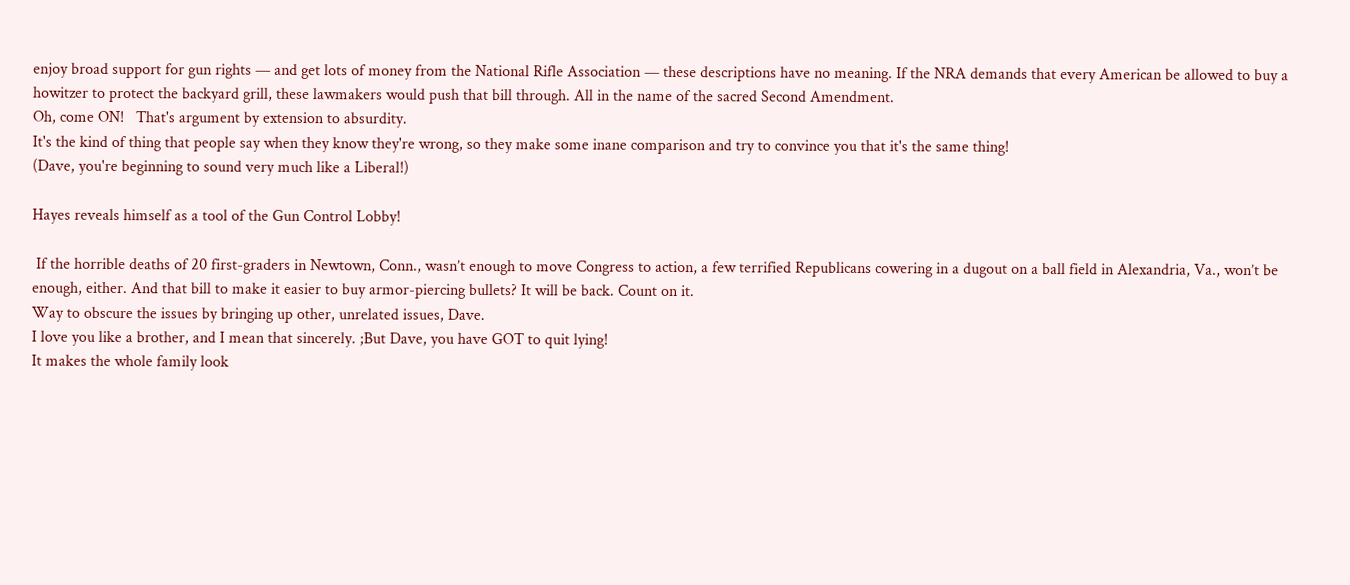enjoy broad support for gun rights — and get lots of money from the National Rifle Association — these descriptions have no meaning. If the NRA demands that every American be allowed to buy a howitzer to protect the backyard grill, these lawmakers would push that bill through. All in the name of the sacred Second Amendment.
Oh, come ON!   That's argument by extension to absurdity.
It's the kind of thing that people say when they know they're wrong, so they make some inane comparison and try to convince you that it's the same thing!
(Dave, you're beginning to sound very much like a Liberal!)

Hayes reveals himself as a tool of the Gun Control Lobby!

 If the horrible deaths of 20 first-graders in Newtown, Conn., wasn’t enough to move Congress to action, a few terrified Republicans cowering in a dugout on a ball field in Alexandria, Va., won’t be enough, either. And that bill to make it easier to buy armor-piercing bullets? It will be back. Count on it.
Way to obscure the issues by bringing up other, unrelated issues, Dave.
I love you like a brother, and I mean that sincerely. ;But Dave, you have GOT to quit lying!
It makes the whole family look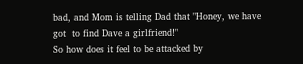bad, and Mom is telling Dad that "Honey, we have got  to find Dave a girlfriend!"
So how does it feel to be attacked by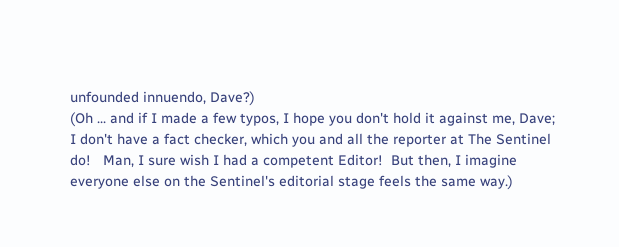unfounded innuendo, Dave?)
(Oh ... and if I made a few typos, I hope you don't hold it against me, Dave; I don't have a fact checker, which you and all the reporter at The Sentinel do!   Man, I sure wish I had a competent Editor!  But then, I imagine everyone else on the Sentinel's editorial stage feels the same way.)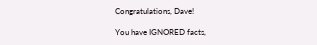Congratulations, Dave!

You have IGNORED facts,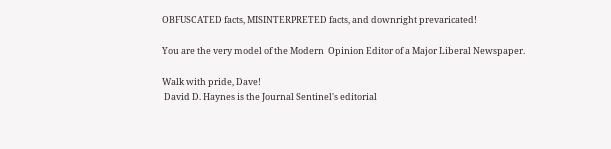OBFUSCATED facts, MISINTERPRETED facts, and downright prevaricated!

You are the very model of the Modern  Opinion Editor of a Major Liberal Newspaper.

Walk with pride, Dave!
 David D. Haynes is the Journal Sentinel's editorial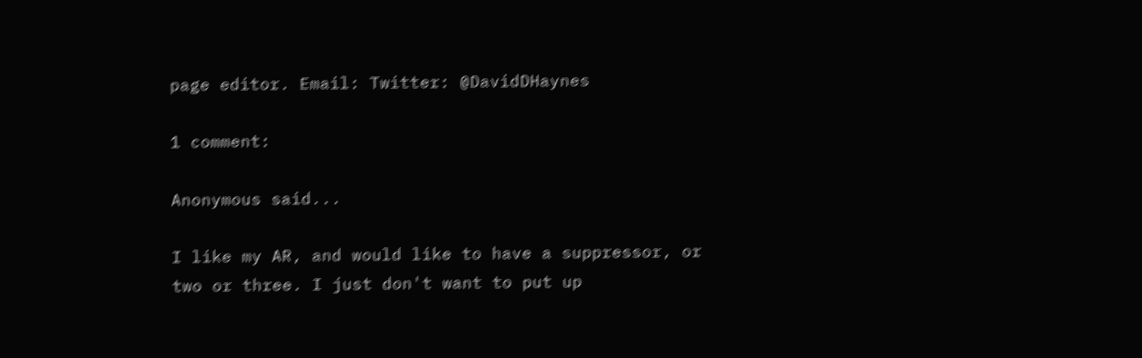page editor. Email: Twitter: @DavidDHaynes

1 comment:

Anonymous said...

I like my AR, and would like to have a suppressor, or two or three. I just don't want to put up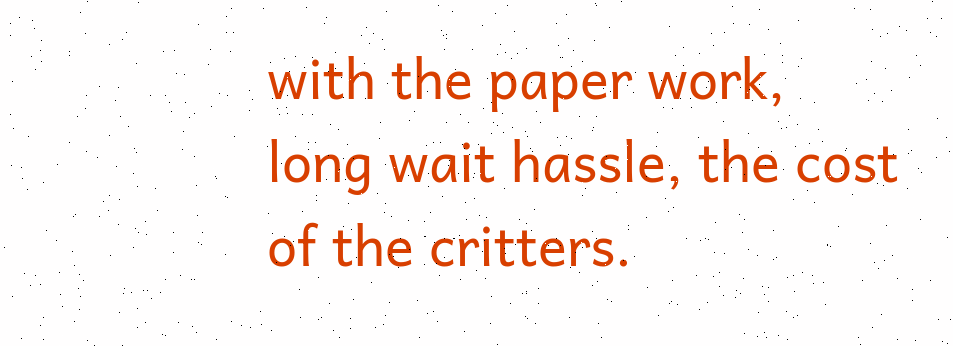with the paper work, long wait hassle, the cost of the critters.